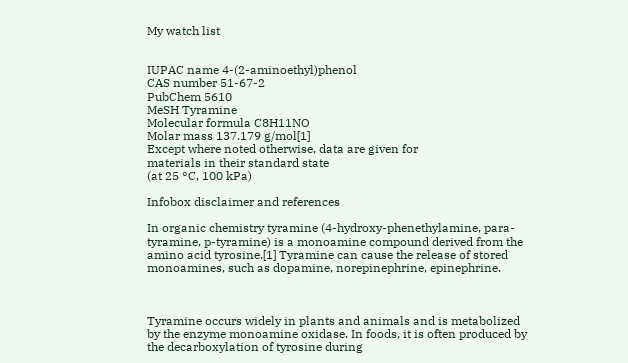My watch list


IUPAC name 4-(2-aminoethyl)phenol
CAS number 51-67-2
PubChem 5610
MeSH Tyramine
Molecular formula C8H11NO
Molar mass 137.179 g/mol[1]
Except where noted otherwise, data are given for
materials in their standard state
(at 25 °C, 100 kPa)

Infobox disclaimer and references

In organic chemistry tyramine (4-hydroxy-phenethylamine, para-tyramine, p-tyramine) is a monoamine compound derived from the amino acid tyrosine.[1] Tyramine can cause the release of stored monoamines, such as dopamine, norepinephrine, epinephrine.



Tyramine occurs widely in plants and animals and is metabolized by the enzyme monoamine oxidase. In foods, it is often produced by the decarboxylation of tyrosine during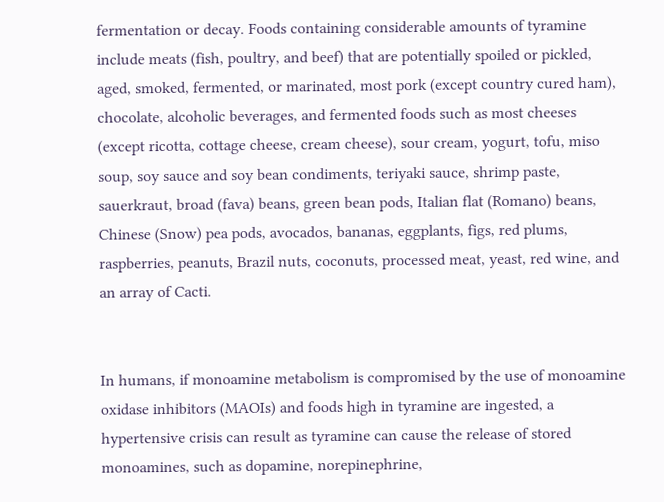fermentation or decay. Foods containing considerable amounts of tyramine include meats (fish, poultry, and beef) that are potentially spoiled or pickled, aged, smoked, fermented, or marinated, most pork (except country cured ham), chocolate, alcoholic beverages, and fermented foods such as most cheeses (except ricotta, cottage cheese, cream cheese), sour cream, yogurt, tofu, miso soup, soy sauce and soy bean condiments, teriyaki sauce, shrimp paste, sauerkraut, broad (fava) beans, green bean pods, Italian flat (Romano) beans, Chinese (Snow) pea pods, avocados, bananas, eggplants, figs, red plums, raspberries, peanuts, Brazil nuts, coconuts, processed meat, yeast, red wine, and an array of Cacti.


In humans, if monoamine metabolism is compromised by the use of monoamine oxidase inhibitors (MAOIs) and foods high in tyramine are ingested, a hypertensive crisis can result as tyramine can cause the release of stored monoamines, such as dopamine, norepinephrine,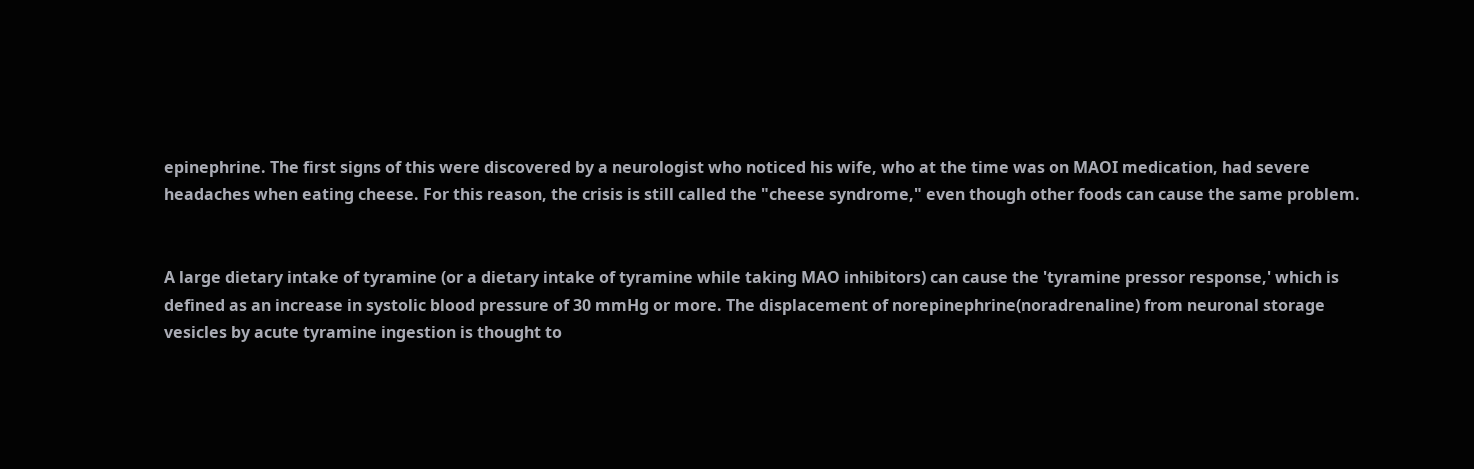epinephrine. The first signs of this were discovered by a neurologist who noticed his wife, who at the time was on MAOI medication, had severe headaches when eating cheese. For this reason, the crisis is still called the "cheese syndrome," even though other foods can cause the same problem.


A large dietary intake of tyramine (or a dietary intake of tyramine while taking MAO inhibitors) can cause the 'tyramine pressor response,' which is defined as an increase in systolic blood pressure of 30 mmHg or more. The displacement of norepinephrine(noradrenaline) from neuronal storage vesicles by acute tyramine ingestion is thought to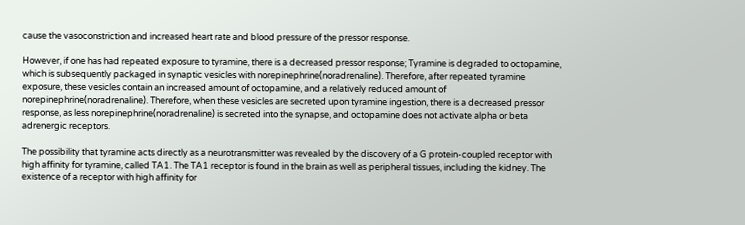cause the vasoconstriction and increased heart rate and blood pressure of the pressor response.

However, if one has had repeated exposure to tyramine, there is a decreased pressor response; Tyramine is degraded to octopamine, which is subsequently packaged in synaptic vesicles with norepinephrine(noradrenaline). Therefore, after repeated tyramine exposure, these vesicles contain an increased amount of octopamine, and a relatively reduced amount of norepinephrine(noradrenaline). Therefore, when these vesicles are secreted upon tyramine ingestion, there is a decreased pressor response, as less norepinephrine(noradrenaline) is secreted into the synapse, and octopamine does not activate alpha or beta adrenergic receptors.

The possibility that tyramine acts directly as a neurotransmitter was revealed by the discovery of a G protein-coupled receptor with high affinity for tyramine, called TA1. The TA1 receptor is found in the brain as well as peripheral tissues, including the kidney. The existence of a receptor with high affinity for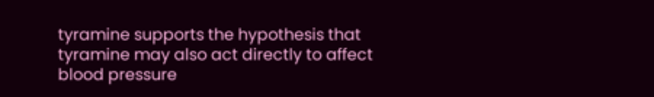tyramine supports the hypothesis that tyramine may also act directly to affect blood pressure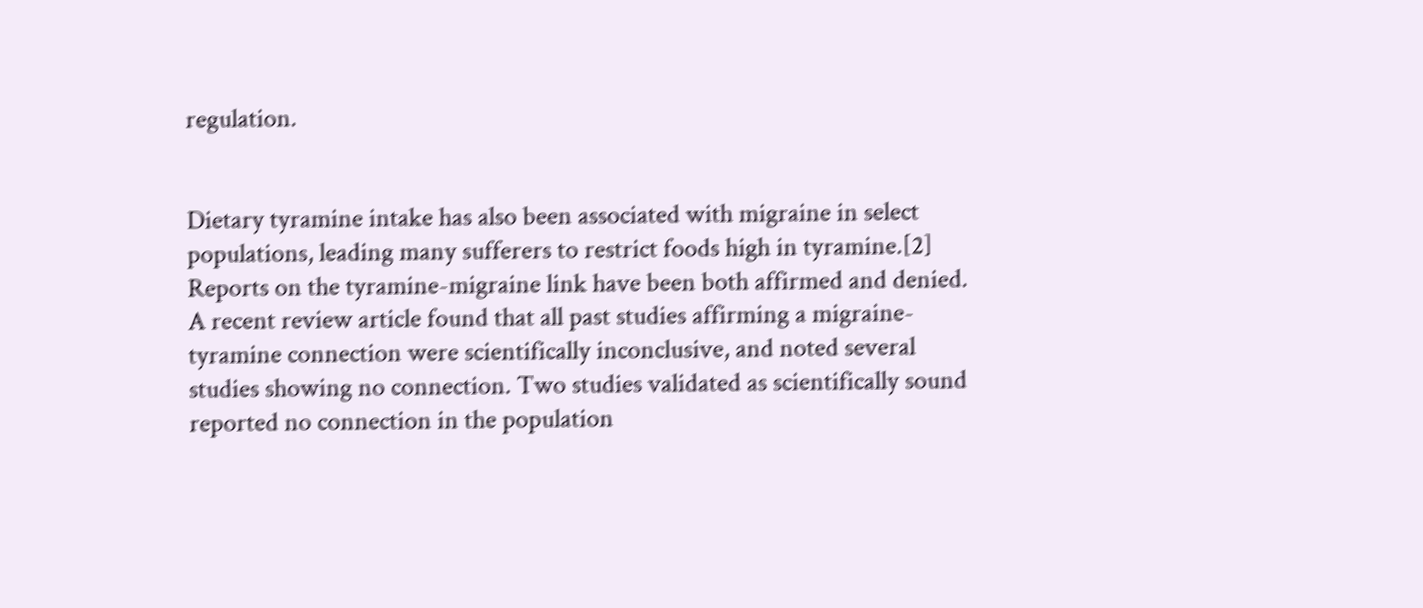regulation.


Dietary tyramine intake has also been associated with migraine in select populations, leading many sufferers to restrict foods high in tyramine.[2] Reports on the tyramine-migraine link have been both affirmed and denied. A recent review article found that all past studies affirming a migraine-tyramine connection were scientifically inconclusive, and noted several studies showing no connection. Two studies validated as scientifically sound reported no connection in the population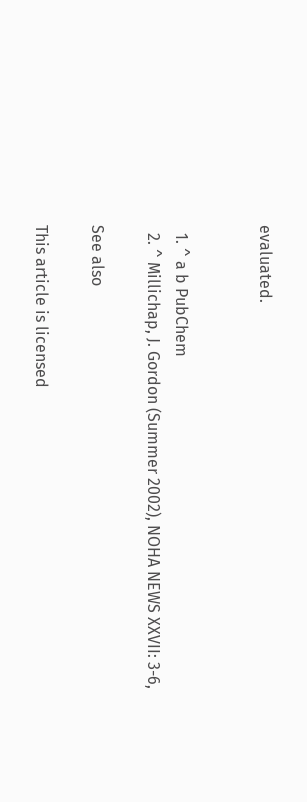evaluated.


  1. ^ a b PubChem
  2. ^ Millichap, J. Gordon (Summer 2002), NOHA NEWS XXVII: 3-6,

See also

This article is licensed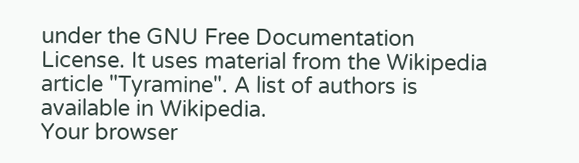under the GNU Free Documentation License. It uses material from the Wikipedia article "Tyramine". A list of authors is available in Wikipedia.
Your browser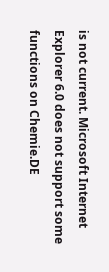is not current. Microsoft Internet Explorer 6.0 does not support some functions on Chemie.DE